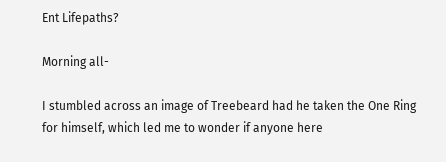Ent Lifepaths?

Morning all-

I stumbled across an image of Treebeard had he taken the One Ring for himself, which led me to wonder if anyone here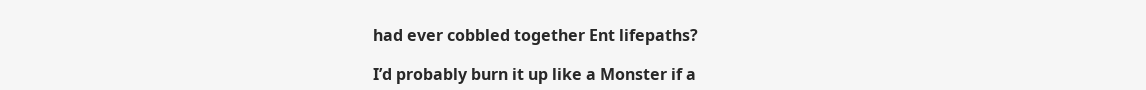had ever cobbled together Ent lifepaths?

I’d probably burn it up like a Monster if a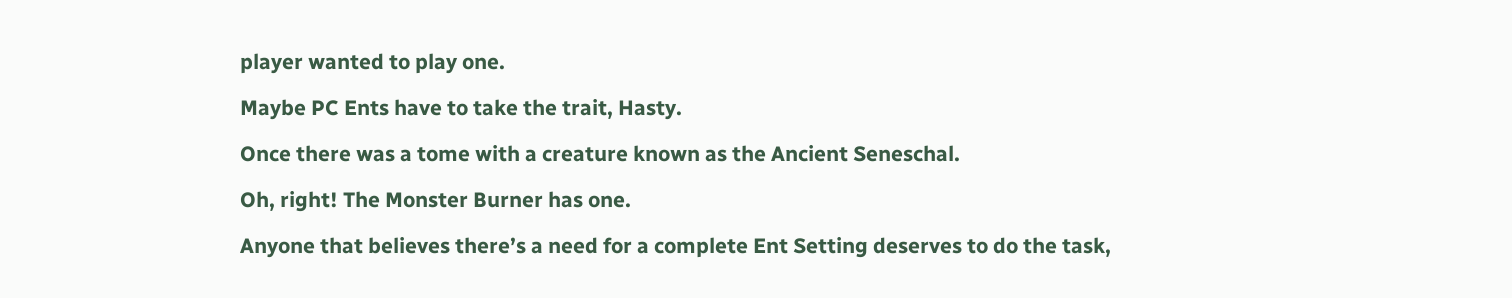player wanted to play one.

Maybe PC Ents have to take the trait, Hasty.

Once there was a tome with a creature known as the Ancient Seneschal.

Oh, right! The Monster Burner has one.

Anyone that believes there’s a need for a complete Ent Setting deserves to do the task,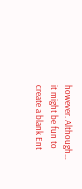however. Although… it might be fun to create a blank Ent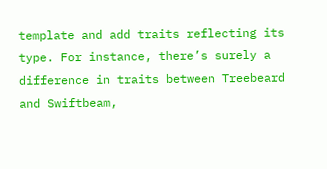template and add traits reflecting its type. For instance, there’s surely a difference in traits between Treebeard and Swiftbeam,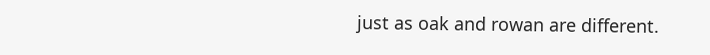just as oak and rowan are different.